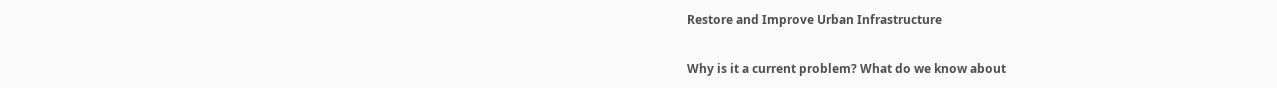Restore and Improve Urban Infrastructure

Why is it a current problem? What do we know about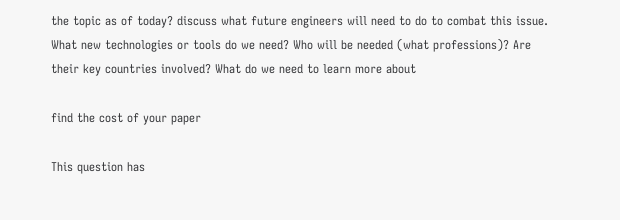the topic as of today? discuss what future engineers will need to do to combat this issue. What new technologies or tools do we need? Who will be needed (what professions)? Are their key countries involved? What do we need to learn more about

find the cost of your paper

This question has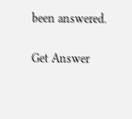been answered.

Get Answer